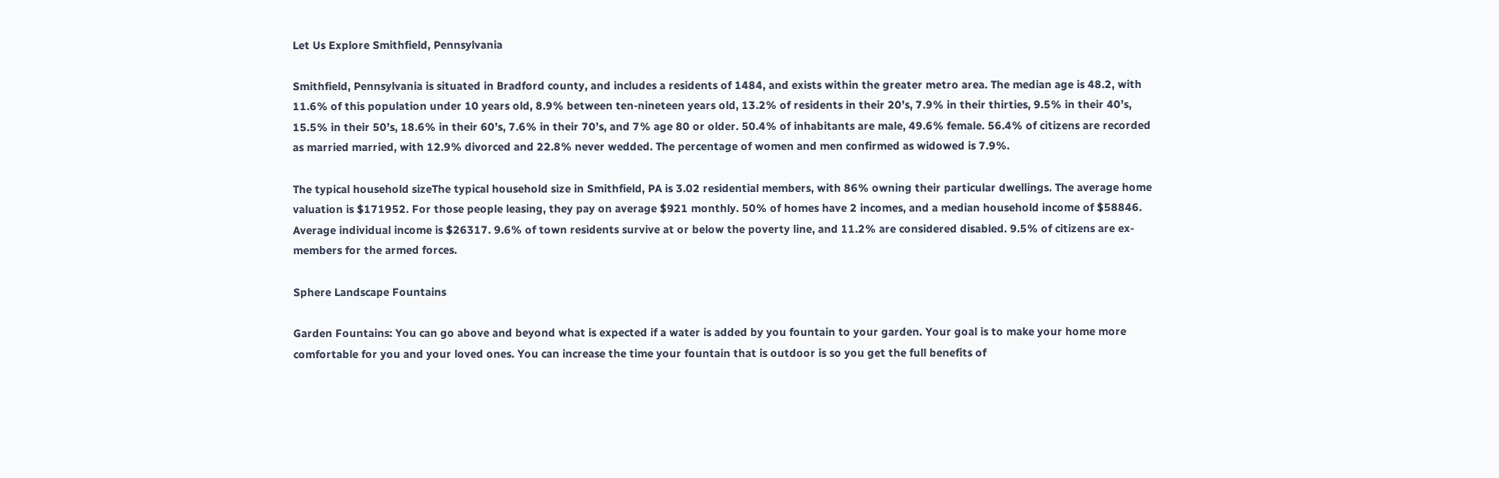Let Us Explore Smithfield, Pennsylvania

Smithfield, Pennsylvania is situated in Bradford county, and includes a residents of 1484, and exists within the greater metro area. The median age is 48.2, with 11.6% of this population under 10 years old, 8.9% between ten-nineteen years old, 13.2% of residents in their 20’s, 7.9% in their thirties, 9.5% in their 40’s, 15.5% in their 50’s, 18.6% in their 60’s, 7.6% in their 70’s, and 7% age 80 or older. 50.4% of inhabitants are male, 49.6% female. 56.4% of citizens are recorded as married married, with 12.9% divorced and 22.8% never wedded. The percentage of women and men confirmed as widowed is 7.9%.

The typical household sizeThe typical household size in Smithfield, PA is 3.02 residential members, with 86% owning their particular dwellings. The average home valuation is $171952. For those people leasing, they pay on average $921 monthly. 50% of homes have 2 incomes, and a median household income of $58846. Average individual income is $26317. 9.6% of town residents survive at or below the poverty line, and 11.2% are considered disabled. 9.5% of citizens are ex-members for the armed forces.

Sphere Landscape Fountains

Garden Fountains: You can go above and beyond what is expected if a water is added by you fountain to your garden. Your goal is to make your home more comfortable for you and your loved ones. You can increase the time your fountain that is outdoor is so you get the full benefits of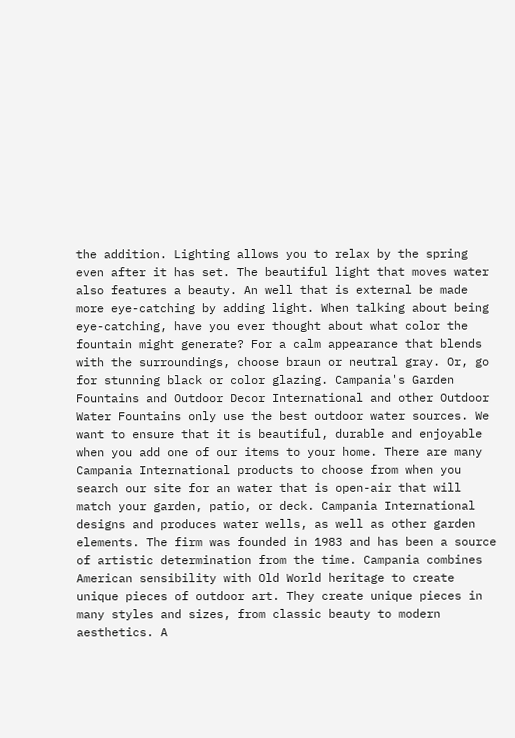the addition. Lighting allows you to relax by the spring even after it has set. The beautiful light that moves water also features a beauty. An well that is external be made more eye-catching by adding light. When talking about being eye-catching, have you ever thought about what color the fountain might generate? For a calm appearance that blends with the surroundings, choose braun or neutral gray. Or, go for stunning black or color glazing. Campania's Garden Fountains and Outdoor Decor International and other Outdoor Water Fountains only use the best outdoor water sources. We want to ensure that it is beautiful, durable and enjoyable when you add one of our items to your home. There are many Campania International products to choose from when you search our site for an water that is open-air that will match your garden, patio, or deck. Campania International designs and produces water wells, as well as other garden elements. The firm was founded in 1983 and has been a source of artistic determination from the time. Campania combines American sensibility with Old World heritage to create unique pieces of outdoor art. They create unique pieces in many styles and sizes, from classic beauty to modern aesthetics. A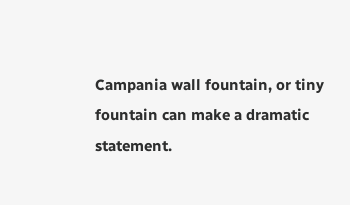Campania wall fountain, or tiny fountain can make a dramatic statement.